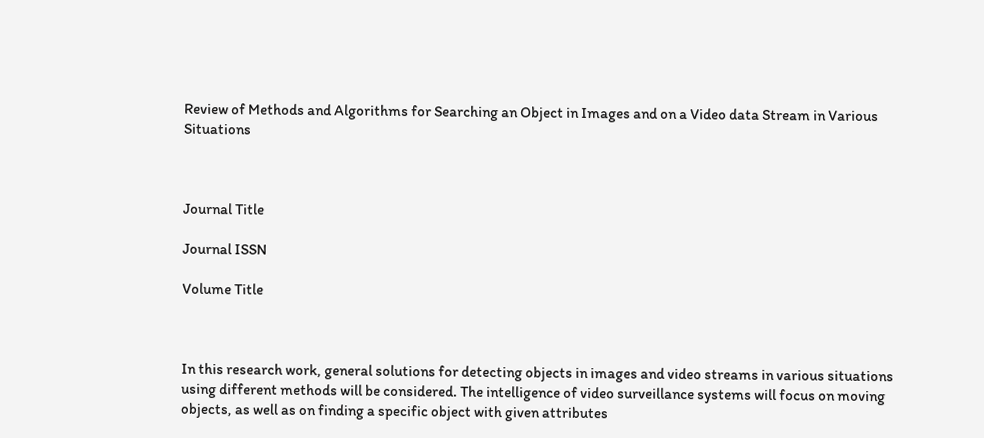Review of Methods and Algorithms for Searching an Object in Images and on a Video data Stream in Various Situations



Journal Title

Journal ISSN

Volume Title



In this research work, general solutions for detecting objects in images and video streams in various situations using different methods will be considered. The intelligence of video surveillance systems will focus on moving objects, as well as on finding a specific object with given attributes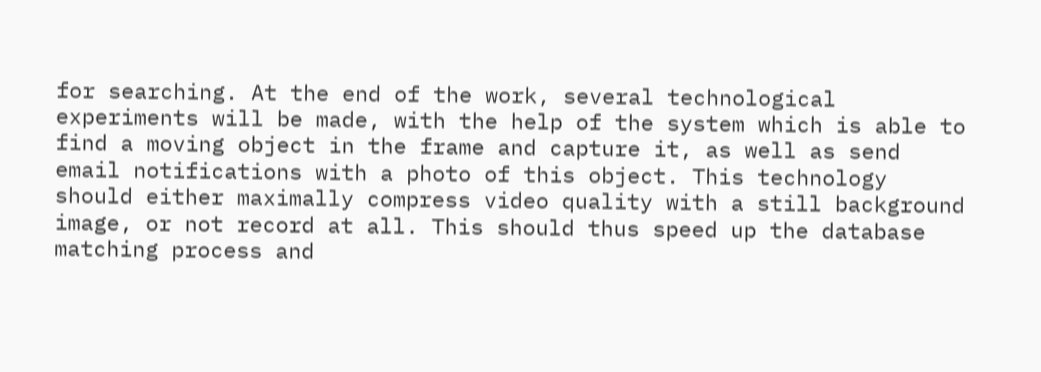for searching. At the end of the work, several technological experiments will be made, with the help of the system which is able to find a moving object in the frame and capture it, as well as send email notifications with a photo of this object. This technology should either maximally compress video quality with a still background image, or not record at all. This should thus speed up the database matching process and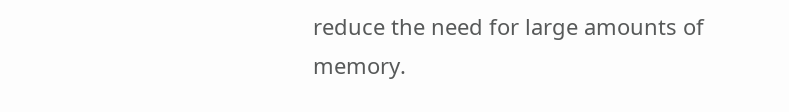reduce the need for large amounts of memory.